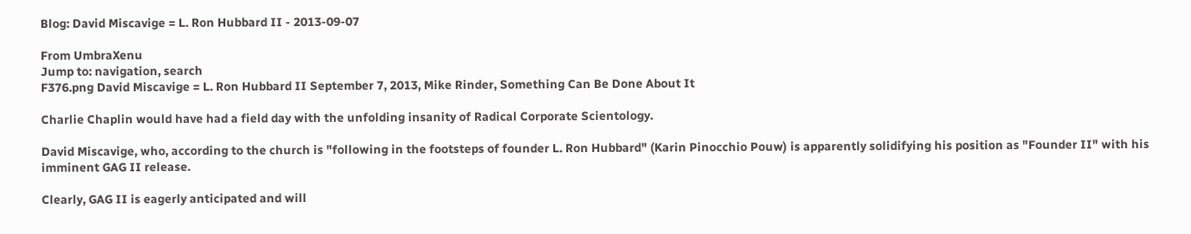Blog: David Miscavige = L. Ron Hubbard II - 2013-09-07

From UmbraXenu
Jump to: navigation, search
F376.png David Miscavige = L. Ron Hubbard II September 7, 2013, Mike Rinder, Something Can Be Done About It

Charlie Chaplin would have had a field day with the unfolding insanity of Radical Corporate Scientology.

David Miscavige, who, according to the church is "following in the footsteps of founder L. Ron Hubbard" (Karin Pinocchio Pouw) is apparently solidifying his position as "Founder II" with his imminent GAG II release.

Clearly, GAG II is eagerly anticipated and will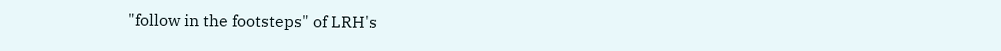"follow in the footsteps" of LRH's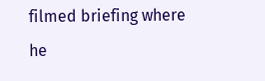filmed briefing where he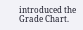introduced the Grade Chart.